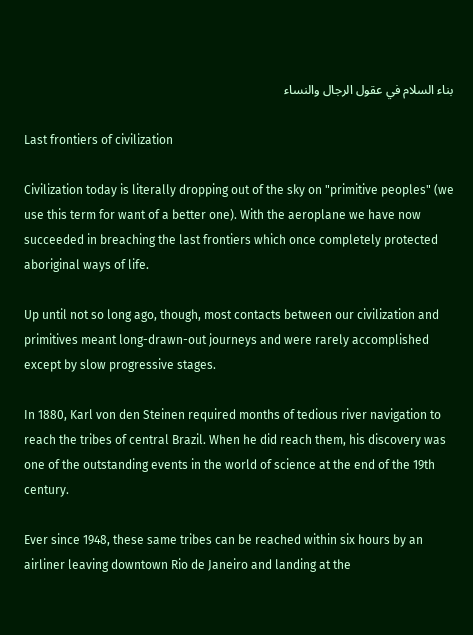بناء السلام في عقول الرجال والنساء

Last frontiers of civilization

Civilization today is literally dropping out of the sky on "primitive peoples" (we use this term for want of a better one). With the aeroplane we have now succeeded in breaching the last frontiers which once completely protected aboriginal ways of life.

Up until not so long ago, though, most contacts between our civilization and primitives meant long-drawn-out journeys and were rarely accomplished except by slow progressive stages.

In 1880, Karl von den Steinen required months of tedious river navigation to reach the tribes of central Brazil. When he did reach them, his discovery was one of the outstanding events in the world of science at the end of the 19th century.

Ever since 1948, these same tribes can be reached within six hours by an airliner leaving downtown Rio de Janeiro and landing at the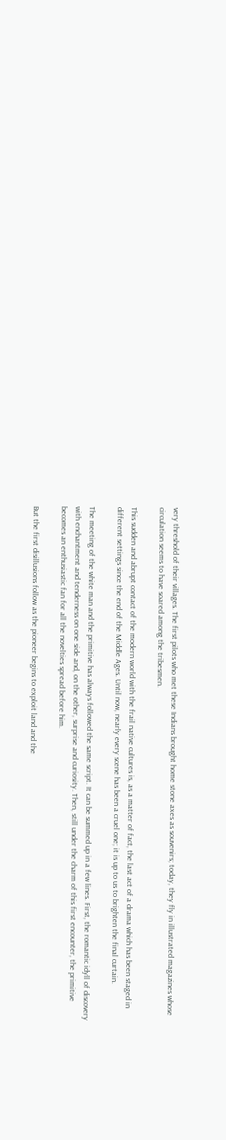very threshold of their villages. The first pilots who met these Indians brought home stone axes as souvenirs; today, they fly in illustrated magazines whose circulation seems to have soared among the tribesmen.

This sudden and abrupt contact of the modern world with the frail native cultures is, as a matter of fact, the last act of a drama which has been staged in different settings since the end of the Middle Ages. Until now, nearly every scene has been a cruel one; it is up to us to brighten the final curtain.

The meeting of the white man and the primitive has always followed the same script. It can be summed up in a few lines. First, the romantic idyll of discovery with enchantment and tenderness on one side and, on the other, surprise and curiosity. Then, still under the charm of this first encounter, the primitive becomes an enthusiastic fan for all the novelties spread before him.

But the first disillusions follow as the pioneer begins to exploit land and the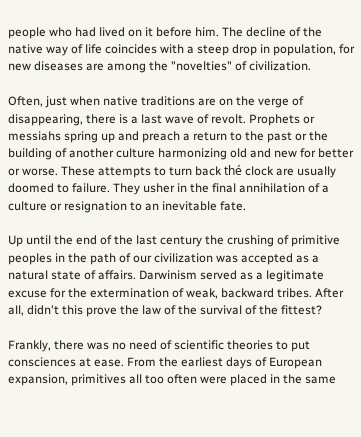people who had lived on it before him. The decline of the native way of life coincides with a steep drop in population, for new diseases are among the "novelties" of civilization.

Often, just when native traditions are on the verge of disappearing, there is a last wave of revolt. Prophets or messiahs spring up and preach a return to the past or the building of another culture harmonizing old and new for better or worse. These attempts to turn back thé clock are usually doomed to failure. They usher in the final annihilation of a culture or resignation to an inevitable fate.

Up until the end of the last century the crushing of primitive peoples in the path of our civilization was accepted as a natural state of affairs. Darwinism served as a legitimate excuse for the extermination of weak, backward tribes. After all, didn't this prove the law of the survival of the fittest?

Frankly, there was no need of scientific theories to put consciences at ease. From the earliest days of European expansion, primitives all too often were placed in the same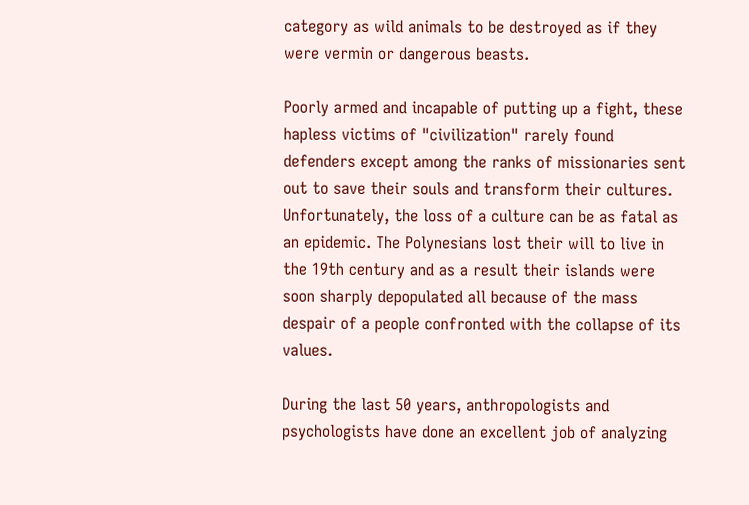category as wild animals to be destroyed as if they were vermin or dangerous beasts.

Poorly armed and incapable of putting up a fight, these hapless victims of "civilization" rarely found defenders except among the ranks of missionaries sent out to save their souls and transform their cultures. Unfortunately, the loss of a culture can be as fatal as an epidemic. The Polynesians lost their will to live in the 19th century and as a result their islands were soon sharply depopulated all because of the mass despair of a people confronted with the collapse of its values.

During the last 50 years, anthropologists and psychologists have done an excellent job of analyzing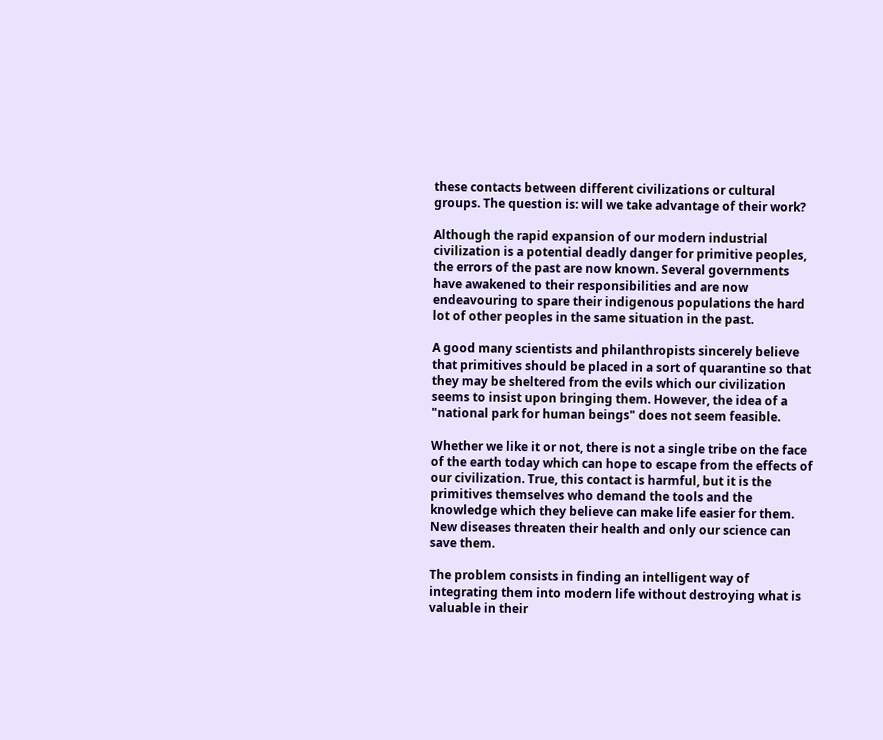these contacts between different civilizations or cultural groups. The question is: will we take advantage of their work?

Although the rapid expansion of our modern industrial civilization is a potential deadly danger for primitive peoples, the errors of the past are now known. Several governments have awakened to their responsibilities and are now endeavouring to spare their indigenous populations the hard lot of other peoples in the same situation in the past.

A good many scientists and philanthropists sincerely believe that primitives should be placed in a sort of quarantine so that they may be sheltered from the evils which our civilization seems to insist upon bringing them. However, the idea of a "national park for human beings" does not seem feasible.

Whether we like it or not, there is not a single tribe on the face of the earth today which can hope to escape from the effects of our civilization. True, this contact is harmful, but it is the primitives themselves who demand the tools and the knowledge which they believe can make life easier for them. New diseases threaten their health and only our science can save them.

The problem consists in finding an intelligent way of integrating them into modern life without destroying what is valuable in their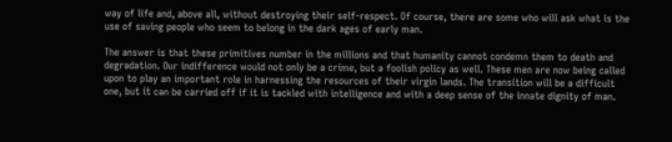way of life and, above all, without destroying their self-respect. Of course, there are some who will ask what is the use of saving people who seem to belong in the dark ages of early man.

The answer is that these primitives number in the millions and that humanity cannot condemn them to death and degradation. Our indifference would not only be a crime, but a foolish policy as well. These men are now being called upon to play an important role in harnessing the resources of their virgin lands. The transition will be a difficult one, but it can be carried off if it is tackled with intelligence and with a deep sense of the innate dignity of man.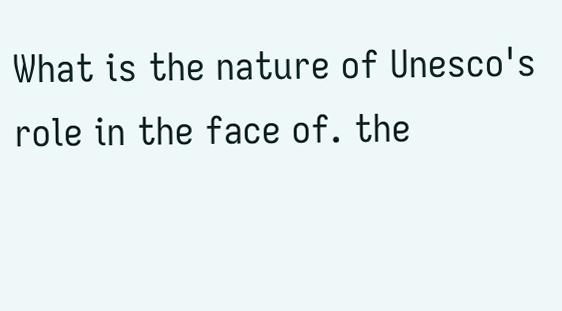What is the nature of Unesco's role in the face of. the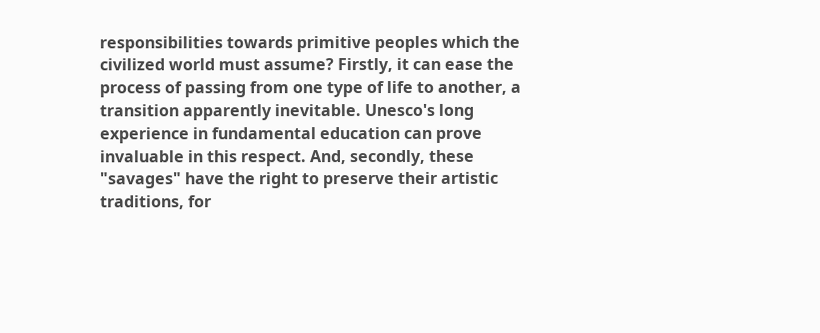responsibilities towards primitive peoples which the civilized world must assume? Firstly, it can ease the process of passing from one type of life to another, a transition apparently inevitable. Unesco's long experience in fundamental education can prove invaluable in this respect. And, secondly, these "savages" have the right to preserve their artistic traditions, for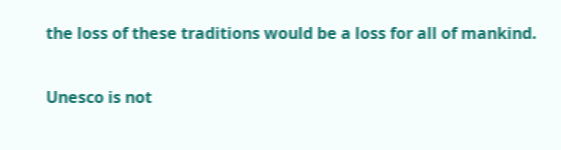the loss of these traditions would be a loss for all of mankind.

Unesco is not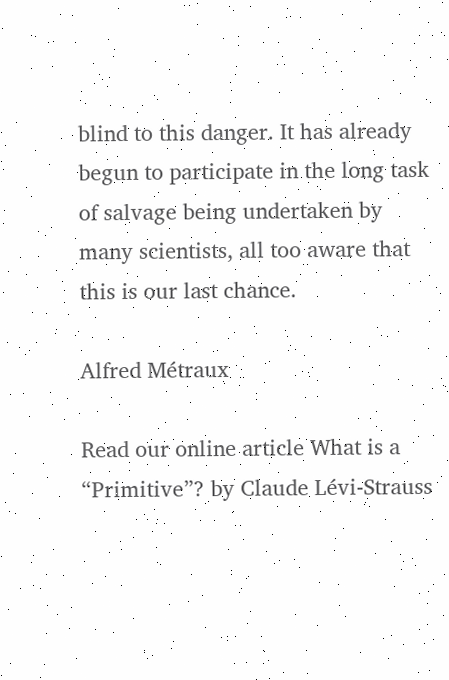blind to this danger. It has already begun to participate in the long task of salvage being undertaken by many scientists, all too aware that this is our last chance.

Alfred Métraux

Read our online article What is a “Primitive”? by Claude Lévi-Strauss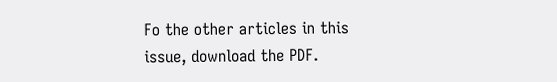Fo the other articles in this issue, download the PDF.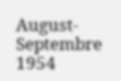August-Septembre 1954